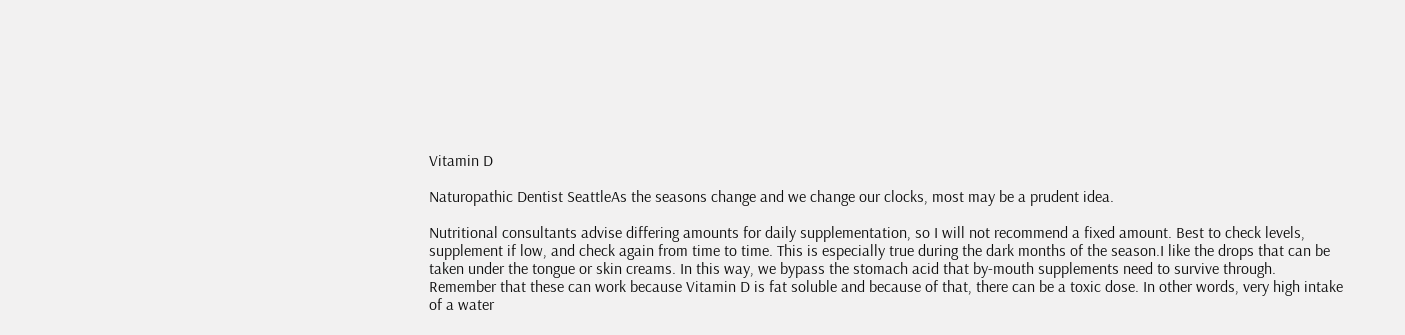Vitamin D

Naturopathic Dentist SeattleAs the seasons change and we change our clocks, most may be a prudent idea.

Nutritional consultants advise differing amounts for daily supplementation, so I will not recommend a fixed amount. Best to check levels, supplement if low, and check again from time to time. This is especially true during the dark months of the season.I like the drops that can be taken under the tongue or skin creams. In this way, we bypass the stomach acid that by-mouth supplements need to survive through. Remember that these can work because Vitamin D is fat soluble and because of that, there can be a toxic dose. In other words, very high intake of a water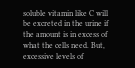soluble vitamin like C will be excreted in the urine if the amount is in excess of what the cells need. But, excessive levels of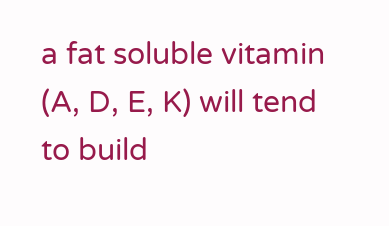a fat soluble vitamin (A, D, E, K) will tend to build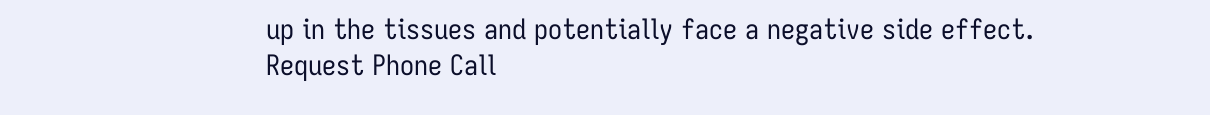up in the tissues and potentially face a negative side effect.
Request Phone Call